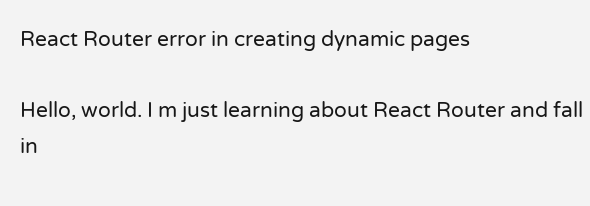React Router error in creating dynamic pages

Hello, world. I m just learning about React Router and fall in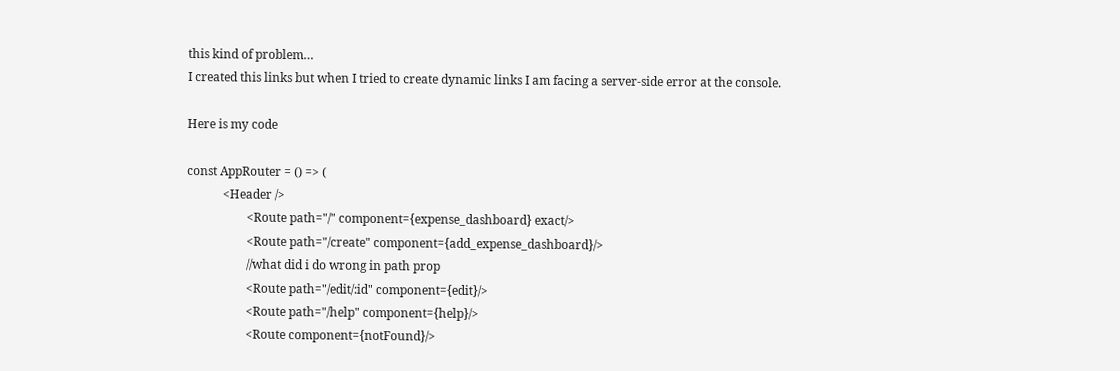this kind of problem…
I created this links but when I tried to create dynamic links I am facing a server-side error at the console.

Here is my code

const AppRouter = () => (
            <Header />
                    <Route path="/" component={expense_dashboard} exact/>
                    <Route path="/create" component={add_expense_dashboard}/>
                    //what did i do wrong in path prop
                    <Route path="/edit/:id" component={edit}/>
                    <Route path="/help" component={help}/>
                    <Route component={notFound}/>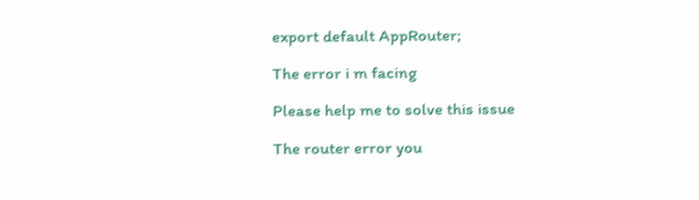export default AppRouter;

The error i m facing

Please help me to solve this issue

The router error you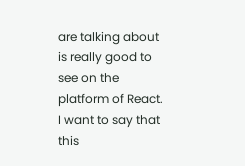are talking about is really good to see on the platform of React. I want to say that this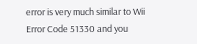error is very much similar to Wii Error Code 51330 and you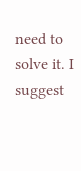need to solve it. I suggest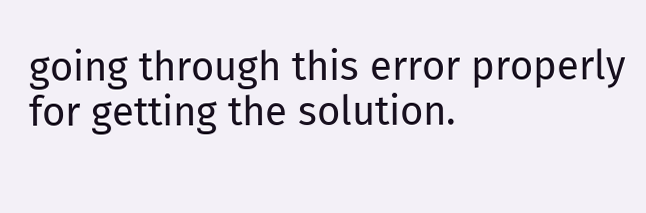going through this error properly for getting the solution.